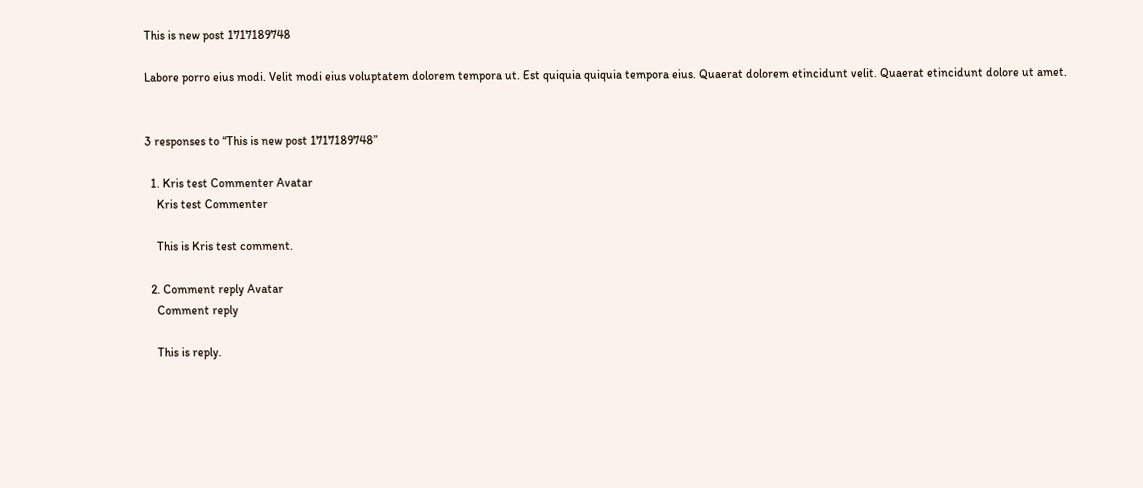This is new post 1717189748

Labore porro eius modi. Velit modi eius voluptatem dolorem tempora ut. Est quiquia quiquia tempora eius. Quaerat dolorem etincidunt velit. Quaerat etincidunt dolore ut amet.


3 responses to “This is new post 1717189748”

  1. Kris test Commenter Avatar
    Kris test Commenter

    This is Kris test comment.

  2. Comment reply Avatar
    Comment reply

    This is reply.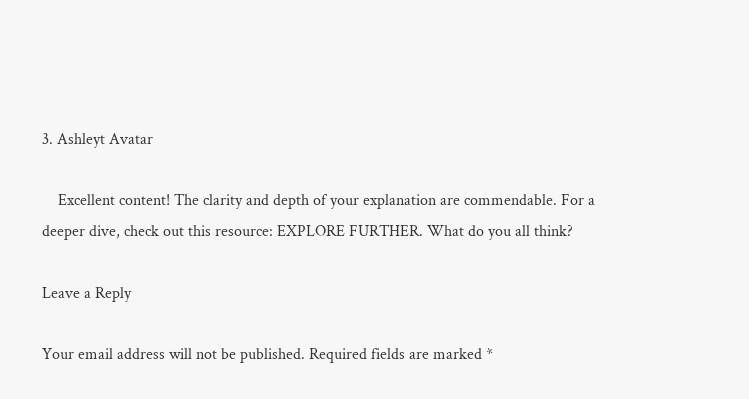3. Ashleyt Avatar

    Excellent content! The clarity and depth of your explanation are commendable. For a deeper dive, check out this resource: EXPLORE FURTHER. What do you all think?

Leave a Reply

Your email address will not be published. Required fields are marked *